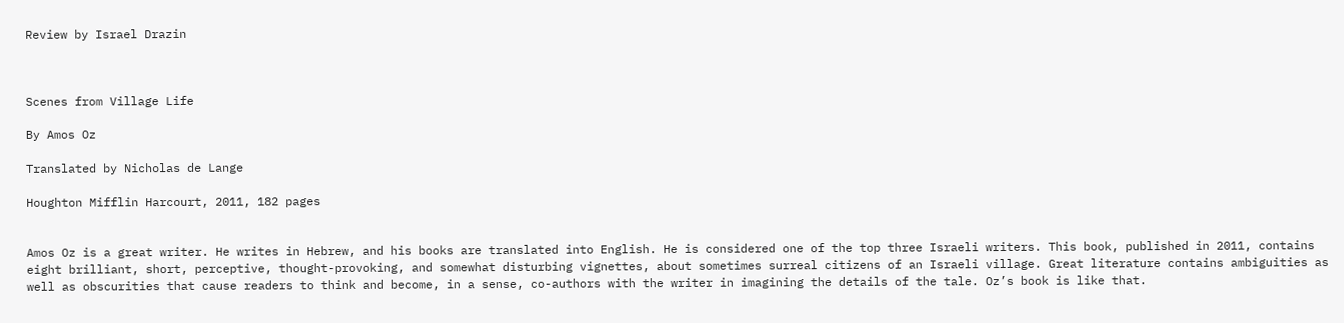Review by Israel Drazin



Scenes from Village Life

By Amos Oz

Translated by Nicholas de Lange

Houghton Mifflin Harcourt, 2011, 182 pages


Amos Oz is a great writer. He writes in Hebrew, and his books are translated into English. He is considered one of the top three Israeli writers. This book, published in 2011, contains eight brilliant, short, perceptive, thought-provoking, and somewhat disturbing vignettes, about sometimes surreal citizens of an Israeli village. Great literature contains ambiguities as well as obscurities that cause readers to think and become, in a sense, co-authors with the writer in imagining the details of the tale. Oz’s book is like that.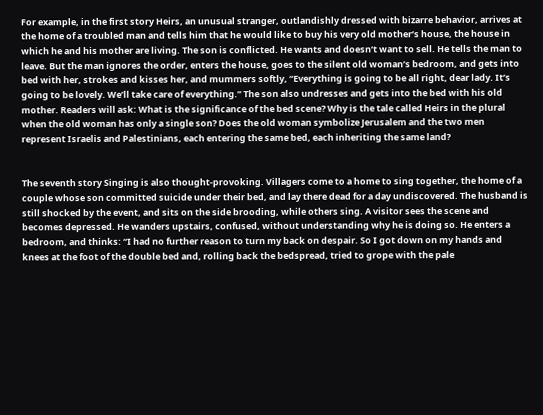For example, in the first story Heirs, an unusual stranger, outlandishly dressed with bizarre behavior, arrives at the home of a troubled man and tells him that he would like to buy his very old mother’s house, the house in which he and his mother are living. The son is conflicted. He wants and doesn’t want to sell. He tells the man to leave. But the man ignores the order, enters the house, goes to the silent old woman’s bedroom, and gets into bed with her, strokes and kisses her, and mummers softly, “Everything is going to be all right, dear lady. It’s going to be lovely. We’ll take care of everything.” The son also undresses and gets into the bed with his old mother. Readers will ask: What is the significance of the bed scene? Why is the tale called Heirs in the plural when the old woman has only a single son? Does the old woman symbolize Jerusalem and the two men represent Israelis and Palestinians, each entering the same bed, each inheriting the same land?


The seventh story Singing is also thought-provoking. Villagers come to a home to sing together, the home of a couple whose son committed suicide under their bed, and lay there dead for a day undiscovered. The husband is still shocked by the event, and sits on the side brooding, while others sing. A visitor sees the scene and becomes depressed. He wanders upstairs, confused, without understanding why he is doing so. He enters a bedroom, and thinks: “I had no further reason to turn my back on despair. So I got down on my hands and knees at the foot of the double bed and, rolling back the bedspread, tried to grope with the pale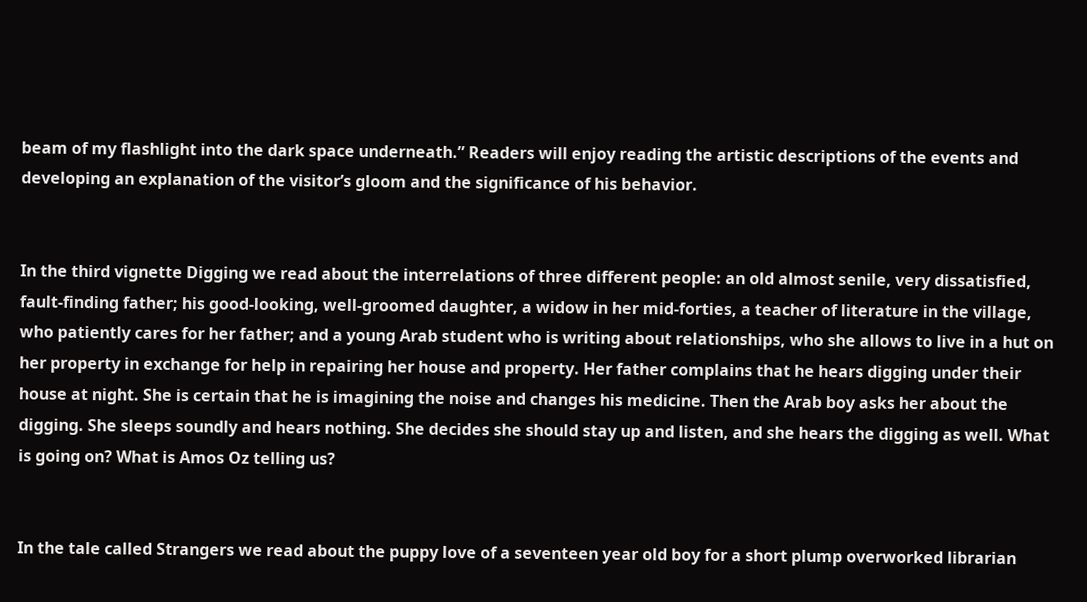beam of my flashlight into the dark space underneath.” Readers will enjoy reading the artistic descriptions of the events and developing an explanation of the visitor’s gloom and the significance of his behavior.


In the third vignette Digging we read about the interrelations of three different people: an old almost senile, very dissatisfied, fault-finding father; his good-looking, well-groomed daughter, a widow in her mid-forties, a teacher of literature in the village, who patiently cares for her father; and a young Arab student who is writing about relationships, who she allows to live in a hut on her property in exchange for help in repairing her house and property. Her father complains that he hears digging under their house at night. She is certain that he is imagining the noise and changes his medicine. Then the Arab boy asks her about the digging. She sleeps soundly and hears nothing. She decides she should stay up and listen, and she hears the digging as well. What is going on? What is Amos Oz telling us?


In the tale called Strangers we read about the puppy love of a seventeen year old boy for a short plump overworked librarian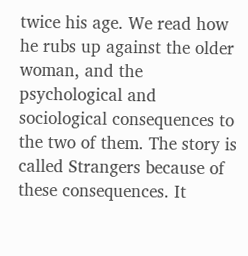twice his age. We read how he rubs up against the older woman, and the psychological and sociological consequences to the two of them. The story is called Strangers because of these consequences. It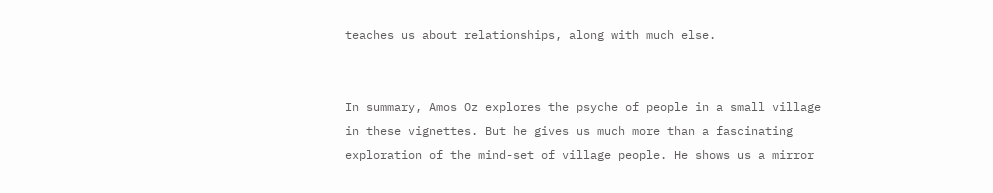teaches us about relationships, along with much else.


In summary, Amos Oz explores the psyche of people in a small village in these vignettes. But he gives us much more than a fascinating exploration of the mind-set of village people. He shows us a mirror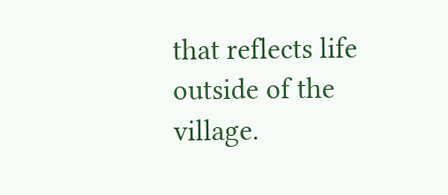that reflects life outside of the village.